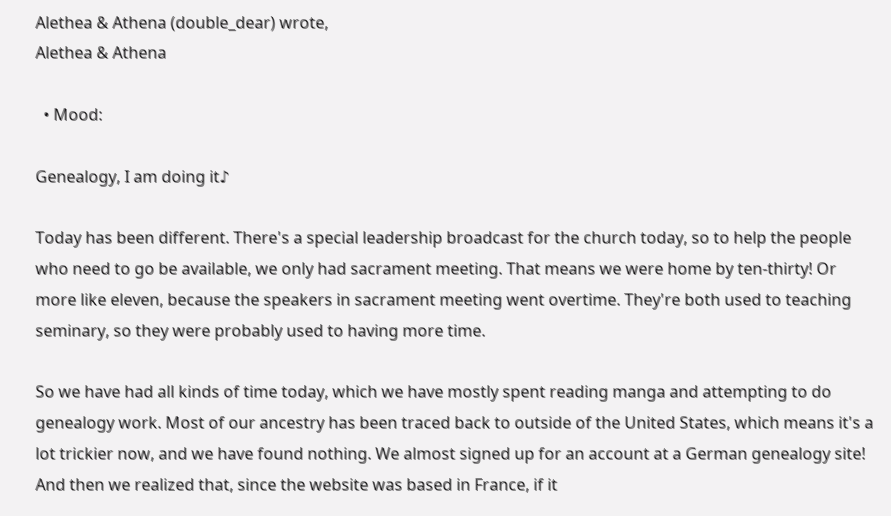Alethea & Athena (double_dear) wrote,
Alethea & Athena

  • Mood:

Genealogy, I am doing it♪

Today has been different. There's a special leadership broadcast for the church today, so to help the people who need to go be available, we only had sacrament meeting. That means we were home by ten-thirty! Or more like eleven, because the speakers in sacrament meeting went overtime. They're both used to teaching seminary, so they were probably used to having more time.

So we have had all kinds of time today, which we have mostly spent reading manga and attempting to do genealogy work. Most of our ancestry has been traced back to outside of the United States, which means it's a lot trickier now, and we have found nothing. We almost signed up for an account at a German genealogy site! And then we realized that, since the website was based in France, if it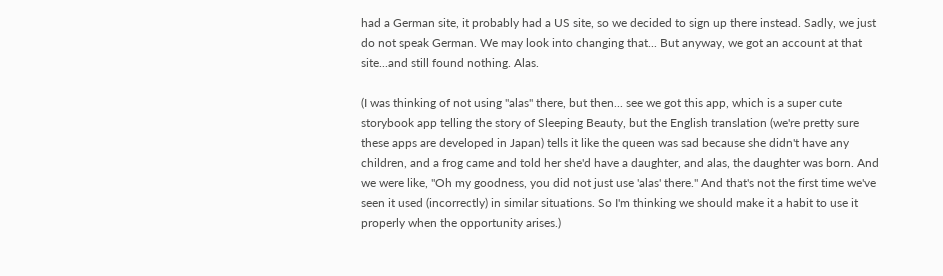had a German site, it probably had a US site, so we decided to sign up there instead. Sadly, we just do not speak German. We may look into changing that... But anyway, we got an account at that site...and still found nothing. Alas.

(I was thinking of not using "alas" there, but then... see we got this app, which is a super cute storybook app telling the story of Sleeping Beauty, but the English translation (we're pretty sure these apps are developed in Japan) tells it like the queen was sad because she didn't have any children, and a frog came and told her she'd have a daughter, and alas, the daughter was born. And we were like, "Oh my goodness, you did not just use 'alas' there." And that's not the first time we've seen it used (incorrectly) in similar situations. So I'm thinking we should make it a habit to use it properly when the opportunity arises.)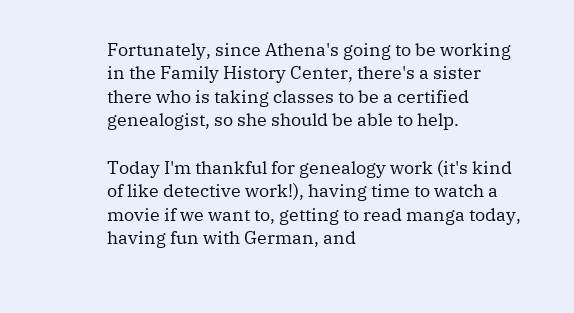Fortunately, since Athena's going to be working in the Family History Center, there's a sister there who is taking classes to be a certified genealogist, so she should be able to help.

Today I'm thankful for genealogy work (it's kind of like detective work!), having time to watch a movie if we want to, getting to read manga today, having fun with German, and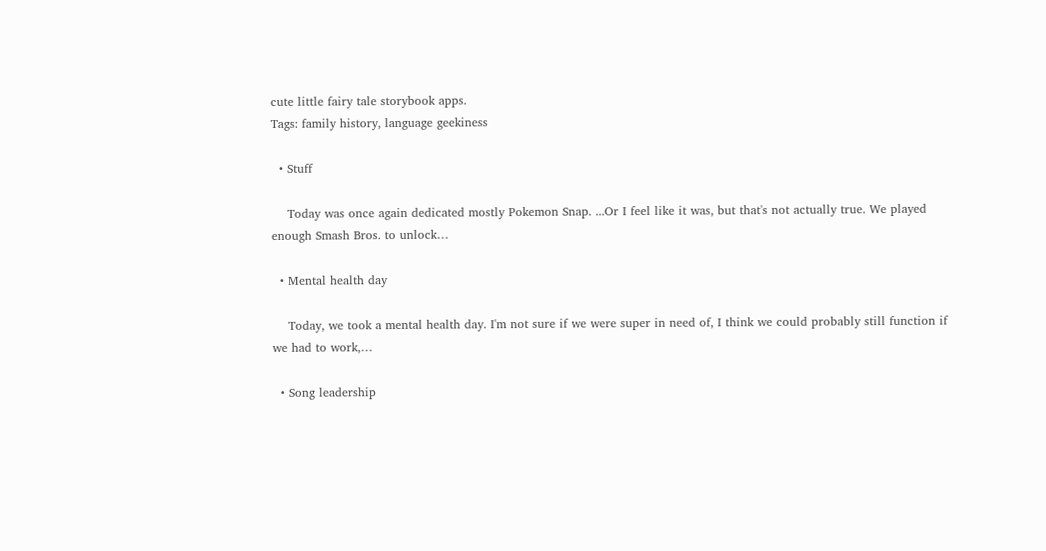cute little fairy tale storybook apps.
Tags: family history, language geekiness

  • Stuff

    Today was once again dedicated mostly Pokemon Snap. ...Or I feel like it was, but that's not actually true. We played enough Smash Bros. to unlock…

  • Mental health day

    Today, we took a mental health day. I'm not sure if we were super in need of, I think we could probably still function if we had to work,…

  • Song leadership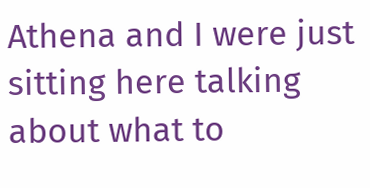Athena and I were just sitting here talking about what to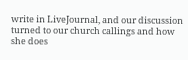write in LiveJournal, and our discussion turned to our church callings and how she does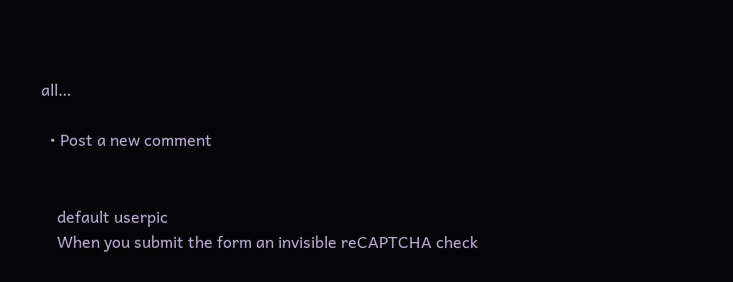all…

  • Post a new comment


    default userpic
    When you submit the form an invisible reCAPTCHA check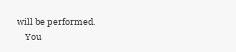will be performed.
    You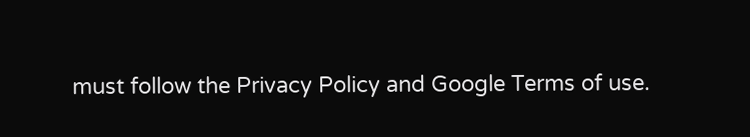must follow the Privacy Policy and Google Terms of use.